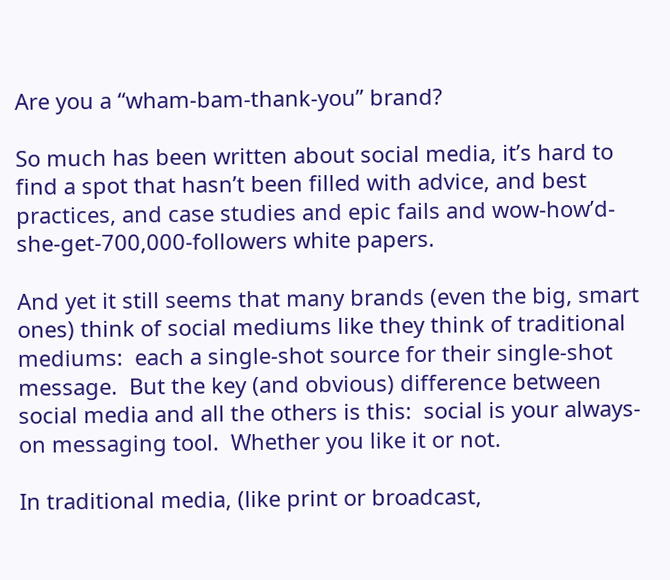Are you a “wham-bam-thank-you” brand?

So much has been written about social media, it’s hard to find a spot that hasn’t been filled with advice, and best practices, and case studies and epic fails and wow-how’d-she-get-700,000-followers white papers.

And yet it still seems that many brands (even the big, smart ones) think of social mediums like they think of traditional mediums:  each a single-shot source for their single-shot message.  But the key (and obvious) difference between social media and all the others is this:  social is your always-on messaging tool.  Whether you like it or not.

In traditional media, (like print or broadcast,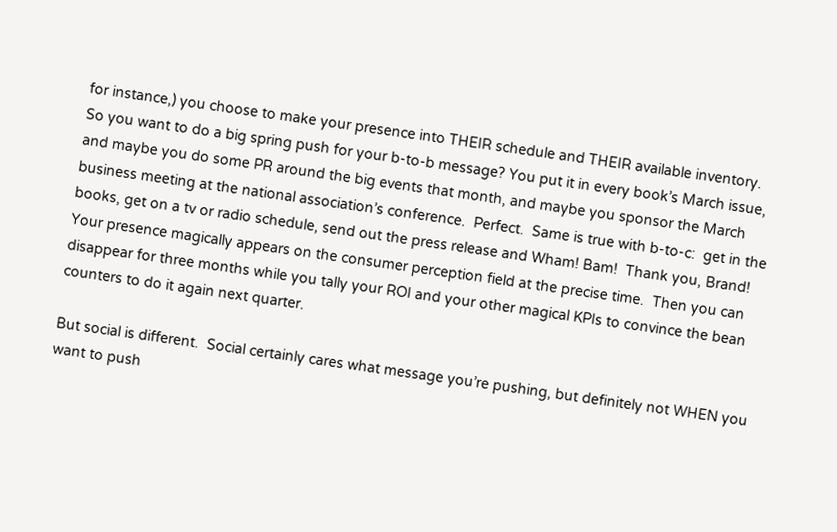for instance,) you choose to make your presence into THEIR schedule and THEIR available inventory.  So you want to do a big spring push for your b-to-b message? You put it in every book’s March issue, and maybe you do some PR around the big events that month, and maybe you sponsor the March business meeting at the national association’s conference.  Perfect.  Same is true with b-to-c:  get in the books, get on a tv or radio schedule, send out the press release and Wham! Bam!  Thank you, Brand! Your presence magically appears on the consumer perception field at the precise time.  Then you can disappear for three months while you tally your ROI and your other magical KPIs to convince the bean counters to do it again next quarter.

But social is different.  Social certainly cares what message you’re pushing, but definitely not WHEN you want to push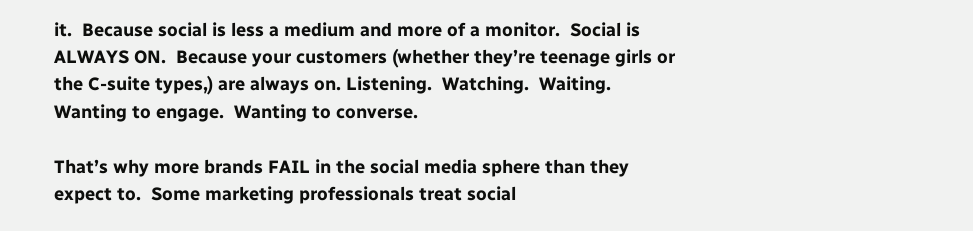it.  Because social is less a medium and more of a monitor.  Social is ALWAYS ON.  Because your customers (whether they’re teenage girls or the C-suite types,) are always on. Listening.  Watching.  Waiting.  Wanting to engage.  Wanting to converse.

That’s why more brands FAIL in the social media sphere than they expect to.  Some marketing professionals treat social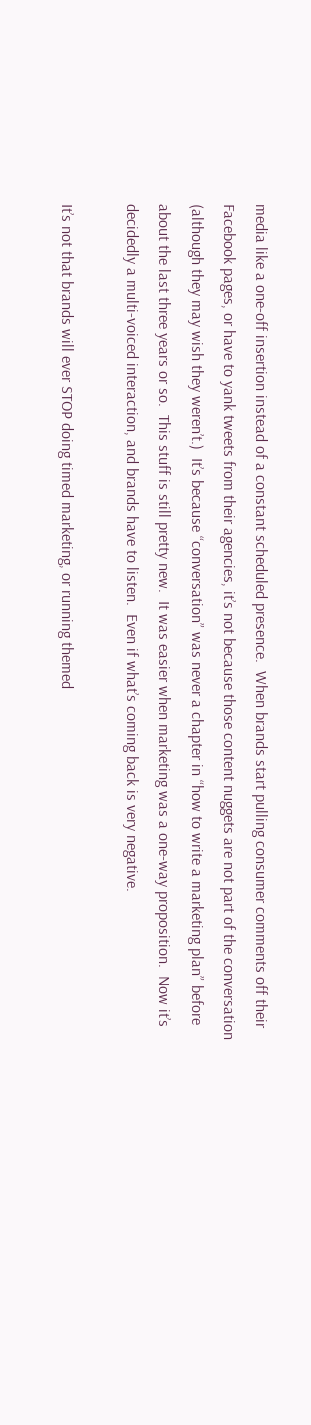media like a one-off insertion instead of a constant scheduled presence.  When brands start pulling consumer comments off their Facebook pages, or have to yank tweets from their agencies, it’s not because those content nuggets are not part of the conversation (although they may wish they weren’t.)  It’s because “conversation” was never a chapter in “how to write a marketing plan” before about the last three years or so.  This stuff is still pretty new.  It was easier when marketing was a one-way proposition.  Now it’s decidedly a multi-voiced interaction, and brands have to listen.  Even if what’s coming back is very negative.

It’s not that brands will ever STOP doing timed marketing, or running themed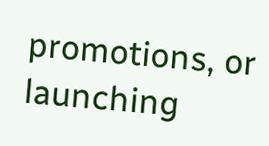promotions, or launching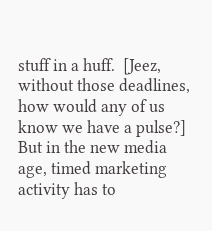stuff in a huff.  [Jeez, without those deadlines, how would any of us know we have a pulse?] But in the new media age, timed marketing activity has to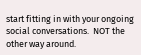start fitting in with your ongoing social conversations.  NOT the other way around.